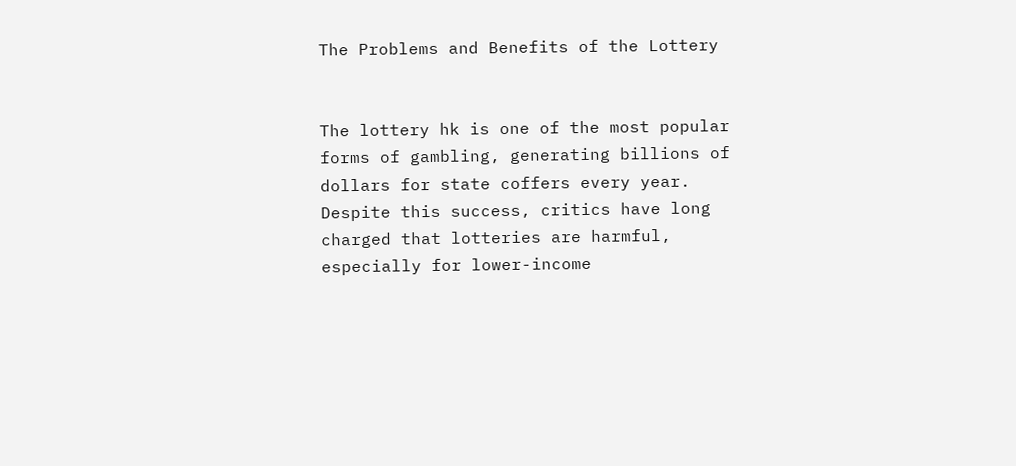The Problems and Benefits of the Lottery


The lottery hk is one of the most popular forms of gambling, generating billions of dollars for state coffers every year. Despite this success, critics have long charged that lotteries are harmful, especially for lower-income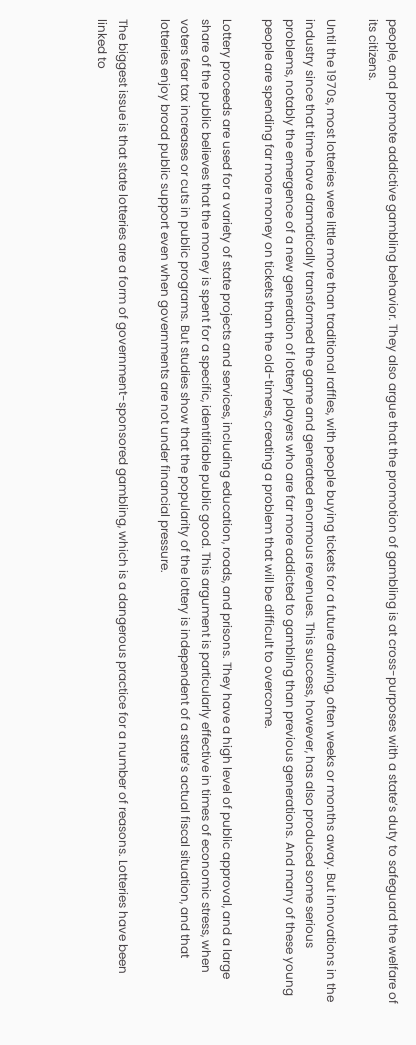people, and promote addictive gambling behavior. They also argue that the promotion of gambling is at cross-purposes with a state’s duty to safeguard the welfare of its citizens.

Until the 1970s, most lotteries were little more than traditional raffles, with people buying tickets for a future drawing, often weeks or months away. But innovations in the industry since that time have dramatically transformed the game and generated enormous revenues. This success, however, has also produced some serious problems, notably the emergence of a new generation of lottery players who are far more addicted to gambling than previous generations. And many of these young people are spending far more money on tickets than the old-timers, creating a problem that will be difficult to overcome.

Lottery proceeds are used for a variety of state projects and services, including education, roads, and prisons. They have a high level of public approval, and a large share of the public believes that the money is spent for a specific, identifiable public good. This argument is particularly effective in times of economic stress, when voters fear tax increases or cuts in public programs. But studies show that the popularity of the lottery is independent of a state’s actual fiscal situation, and that lotteries enjoy broad public support even when governments are not under financial pressure.

The biggest issue is that state lotteries are a form of government-sponsored gambling, which is a dangerous practice for a number of reasons. Lotteries have been linked to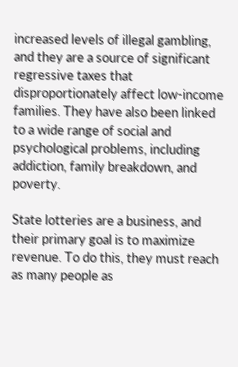increased levels of illegal gambling, and they are a source of significant regressive taxes that disproportionately affect low-income families. They have also been linked to a wide range of social and psychological problems, including addiction, family breakdown, and poverty.

State lotteries are a business, and their primary goal is to maximize revenue. To do this, they must reach as many people as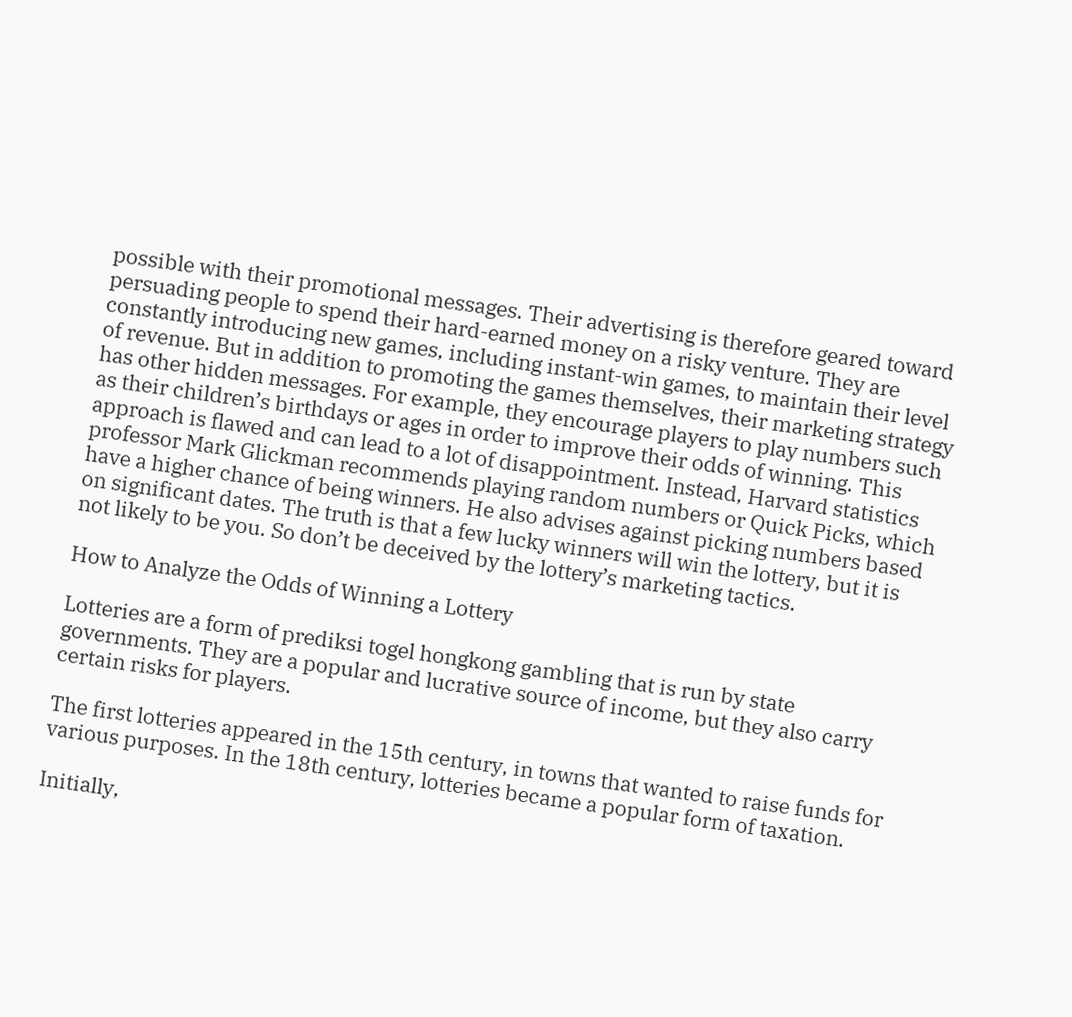possible with their promotional messages. Their advertising is therefore geared toward persuading people to spend their hard-earned money on a risky venture. They are constantly introducing new games, including instant-win games, to maintain their level of revenue. But in addition to promoting the games themselves, their marketing strategy has other hidden messages. For example, they encourage players to play numbers such as their children’s birthdays or ages in order to improve their odds of winning. This approach is flawed and can lead to a lot of disappointment. Instead, Harvard statistics professor Mark Glickman recommends playing random numbers or Quick Picks, which have a higher chance of being winners. He also advises against picking numbers based on significant dates. The truth is that a few lucky winners will win the lottery, but it is not likely to be you. So don’t be deceived by the lottery’s marketing tactics.

How to Analyze the Odds of Winning a Lottery

Lotteries are a form of prediksi togel hongkong gambling that is run by state governments. They are a popular and lucrative source of income, but they also carry certain risks for players.

The first lotteries appeared in the 15th century, in towns that wanted to raise funds for various purposes. In the 18th century, lotteries became a popular form of taxation.

Initially,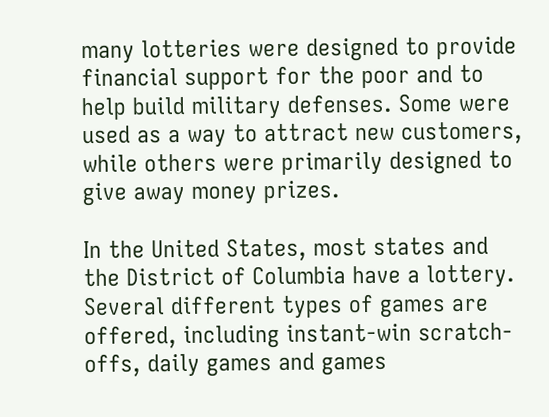many lotteries were designed to provide financial support for the poor and to help build military defenses. Some were used as a way to attract new customers, while others were primarily designed to give away money prizes.

In the United States, most states and the District of Columbia have a lottery. Several different types of games are offered, including instant-win scratch-offs, daily games and games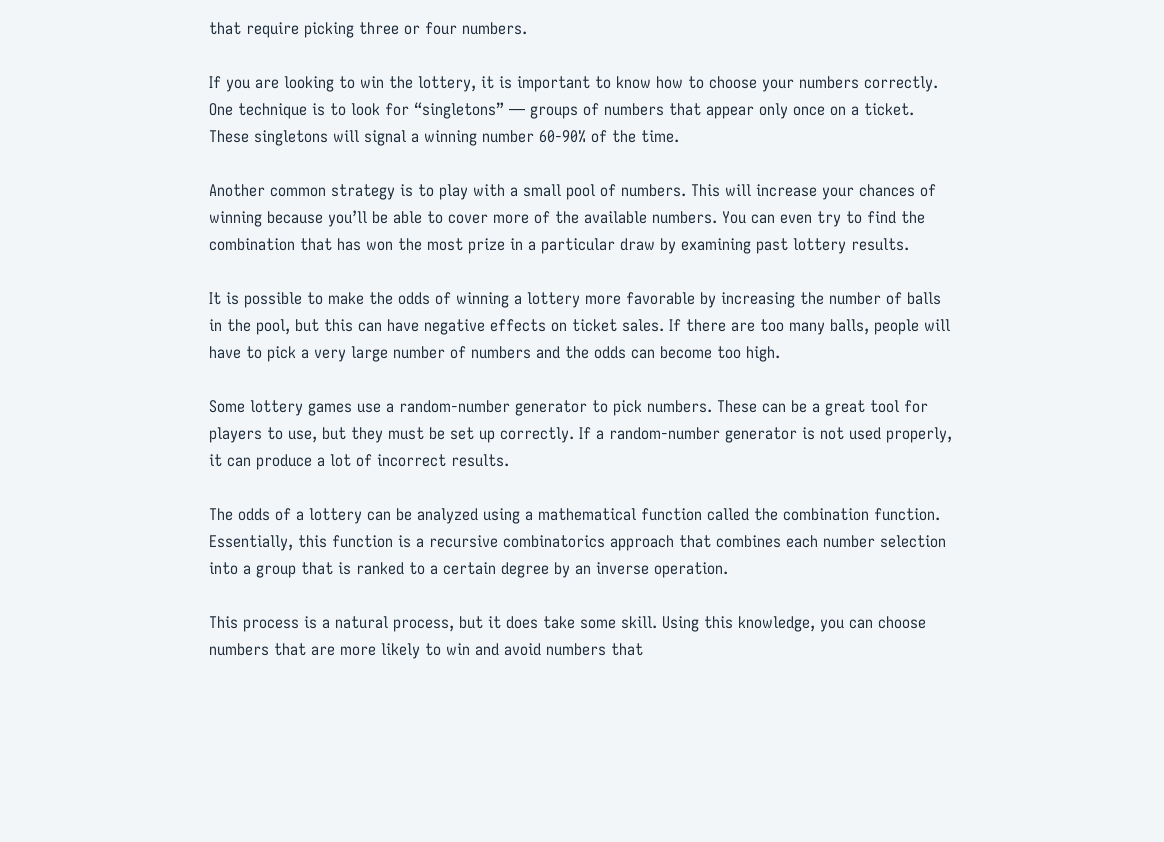that require picking three or four numbers.

If you are looking to win the lottery, it is important to know how to choose your numbers correctly. One technique is to look for “singletons” — groups of numbers that appear only once on a ticket. These singletons will signal a winning number 60-90% of the time.

Another common strategy is to play with a small pool of numbers. This will increase your chances of winning because you’ll be able to cover more of the available numbers. You can even try to find the combination that has won the most prize in a particular draw by examining past lottery results.

It is possible to make the odds of winning a lottery more favorable by increasing the number of balls in the pool, but this can have negative effects on ticket sales. If there are too many balls, people will have to pick a very large number of numbers and the odds can become too high.

Some lottery games use a random-number generator to pick numbers. These can be a great tool for players to use, but they must be set up correctly. If a random-number generator is not used properly, it can produce a lot of incorrect results.

The odds of a lottery can be analyzed using a mathematical function called the combination function. Essentially, this function is a recursive combinatorics approach that combines each number selection into a group that is ranked to a certain degree by an inverse operation.

This process is a natural process, but it does take some skill. Using this knowledge, you can choose numbers that are more likely to win and avoid numbers that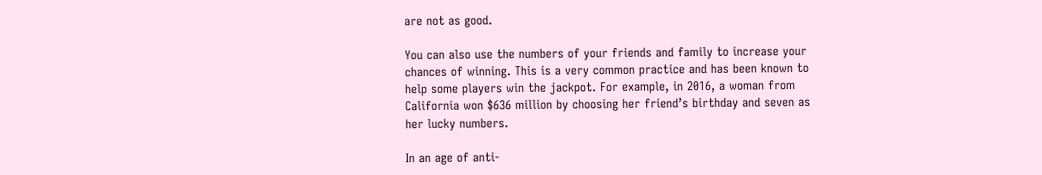are not as good.

You can also use the numbers of your friends and family to increase your chances of winning. This is a very common practice and has been known to help some players win the jackpot. For example, in 2016, a woman from California won $636 million by choosing her friend’s birthday and seven as her lucky numbers.

In an age of anti-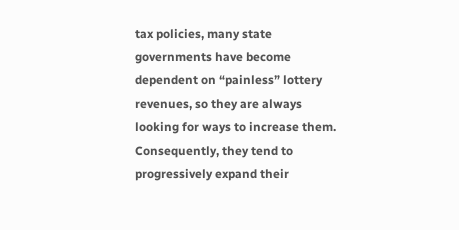tax policies, many state governments have become dependent on “painless” lottery revenues, so they are always looking for ways to increase them. Consequently, they tend to progressively expand their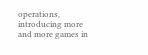operations, introducing more and more games in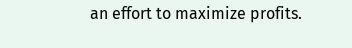an effort to maximize profits.